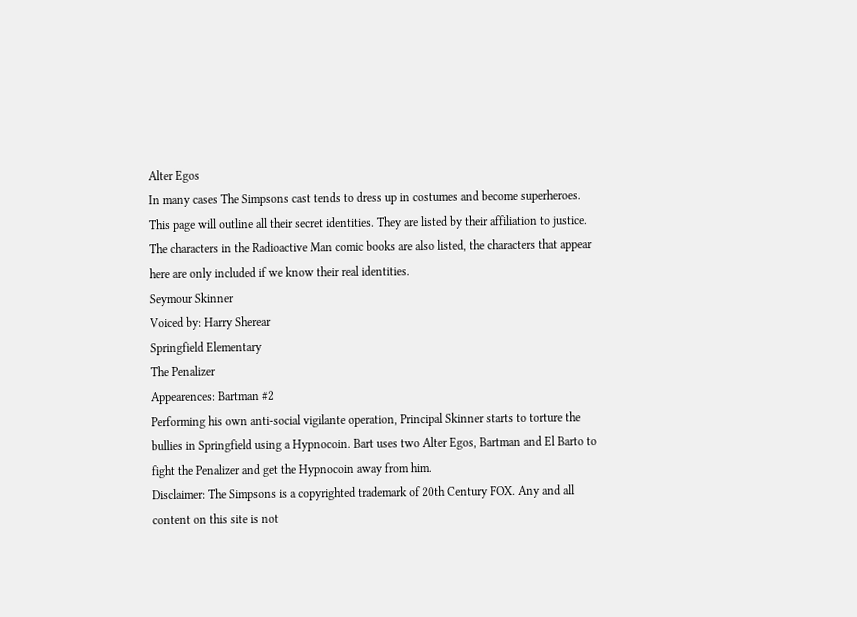Alter Egos
In many cases The Simpsons cast tends to dress up in costumes and become superheroes. This page will outline all their secret identities. They are listed by their affiliation to justice. The characters in the Radioactive Man comic books are also listed, the characters that appear here are only included if we know their real identities.
Seymour Skinner
Voiced by: Harry Sherear
Springfield Elementary
The Penalizer
Appearences: Bartman #2
Performing his own anti-social vigilante operation, Principal Skinner starts to torture the bullies in Springfield using a Hypnocoin. Bart uses two Alter Egos, Bartman and El Barto to fight the Penalizer and get the Hypnocoin away from him.
Disclaimer: The Simpsons is a copyrighted trademark of 20th Century FOX. Any and all content on this site is not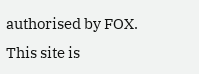authorised by FOX. This site is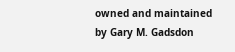owned and maintained by Gary M. Gadsdon